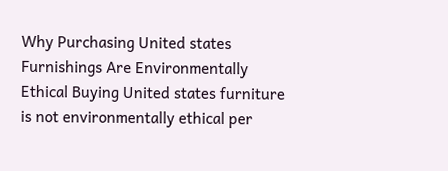Why Purchasing United states Furnishings Are Environmentally Ethical Buying United states furniture is not environmentally ethical per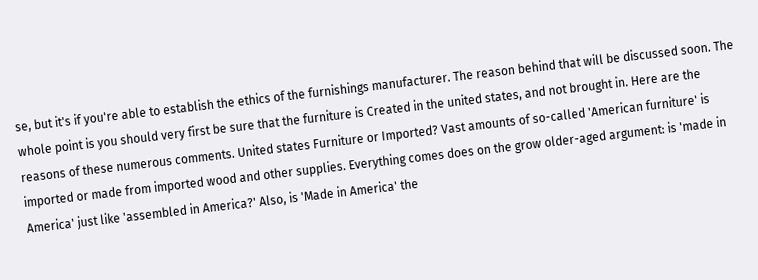se, but it's if you're able to establish the ethics of the furnishings manufacturer. The reason behind that will be discussed soon. The whole point is you should very first be sure that the furniture is Created in the united states, and not brought in. Here are the reasons of these numerous comments. United states Furniture or Imported? Vast amounts of so-called 'American furniture' is imported or made from imported wood and other supplies. Everything comes does on the grow older-aged argument: is 'made in America' just like 'assembled in America?' Also, is 'Made in America' the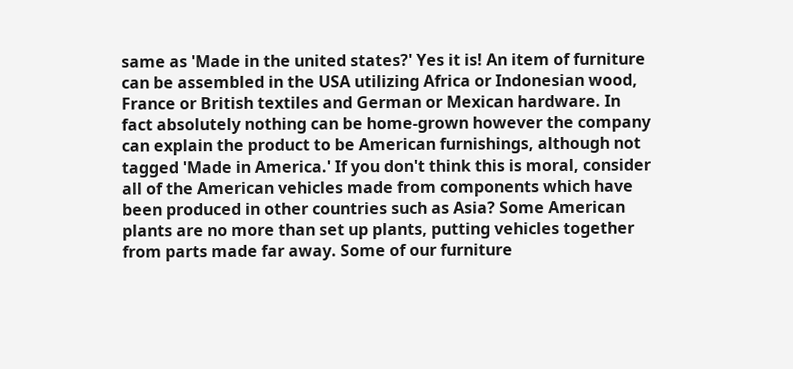same as 'Made in the united states?' Yes it is! An item of furniture can be assembled in the USA utilizing Africa or Indonesian wood, France or British textiles and German or Mexican hardware. In fact absolutely nothing can be home-grown however the company can explain the product to be American furnishings, although not tagged 'Made in America.' If you don't think this is moral, consider all of the American vehicles made from components which have been produced in other countries such as Asia? Some American plants are no more than set up plants, putting vehicles together from parts made far away. Some of our furniture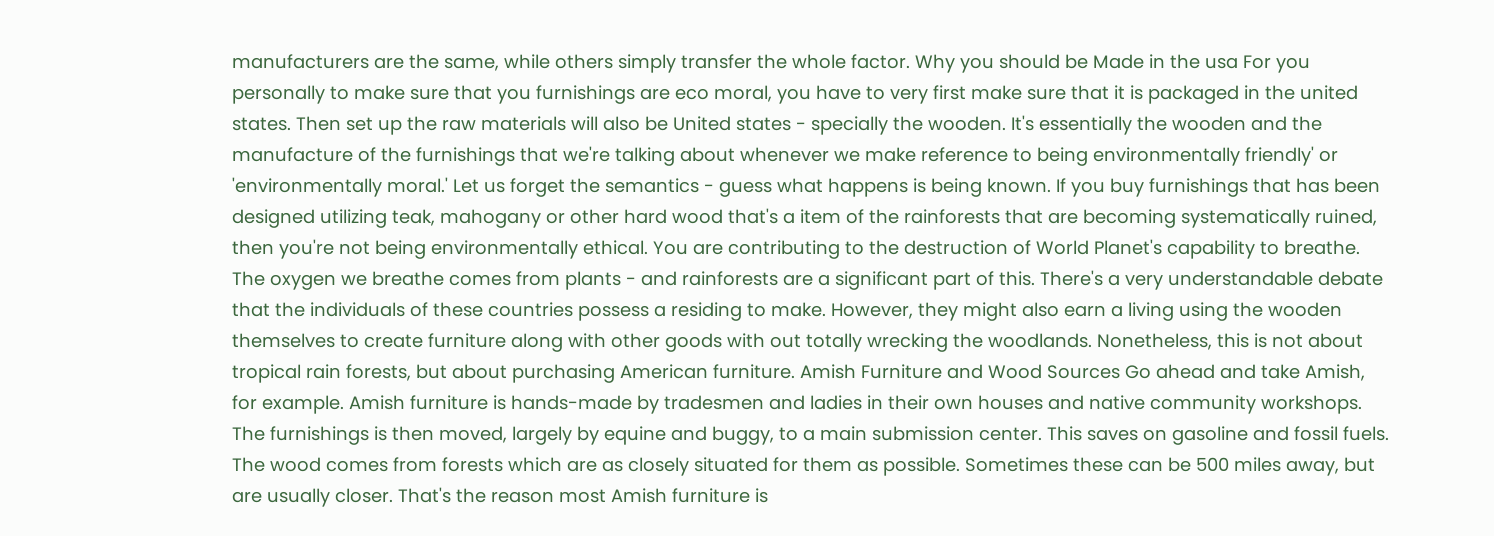manufacturers are the same, while others simply transfer the whole factor. Why you should be Made in the usa For you personally to make sure that you furnishings are eco moral, you have to very first make sure that it is packaged in the united states. Then set up the raw materials will also be United states - specially the wooden. It's essentially the wooden and the manufacture of the furnishings that we're talking about whenever we make reference to being environmentally friendly' or 'environmentally moral.' Let us forget the semantics - guess what happens is being known. If you buy furnishings that has been designed utilizing teak, mahogany or other hard wood that's a item of the rainforests that are becoming systematically ruined, then you're not being environmentally ethical. You are contributing to the destruction of World Planet's capability to breathe. The oxygen we breathe comes from plants - and rainforests are a significant part of this. There's a very understandable debate that the individuals of these countries possess a residing to make. However, they might also earn a living using the wooden themselves to create furniture along with other goods with out totally wrecking the woodlands. Nonetheless, this is not about tropical rain forests, but about purchasing American furniture. Amish Furniture and Wood Sources Go ahead and take Amish, for example. Amish furniture is hands-made by tradesmen and ladies in their own houses and native community workshops. The furnishings is then moved, largely by equine and buggy, to a main submission center. This saves on gasoline and fossil fuels. The wood comes from forests which are as closely situated for them as possible. Sometimes these can be 500 miles away, but are usually closer. That's the reason most Amish furniture is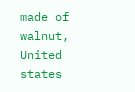made of walnut, United states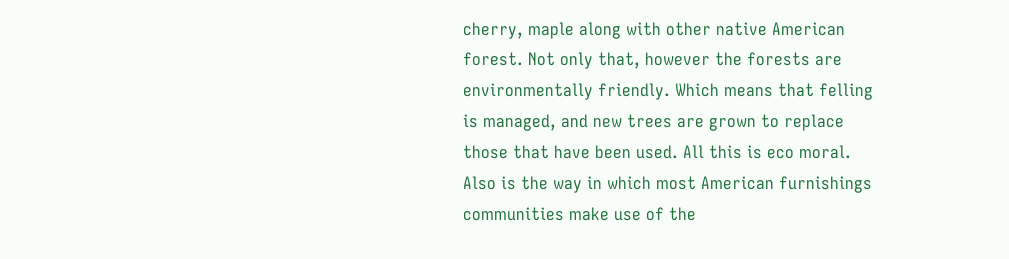cherry, maple along with other native American forest. Not only that, however the forests are environmentally friendly. Which means that felling is managed, and new trees are grown to replace those that have been used. All this is eco moral. Also is the way in which most American furnishings communities make use of the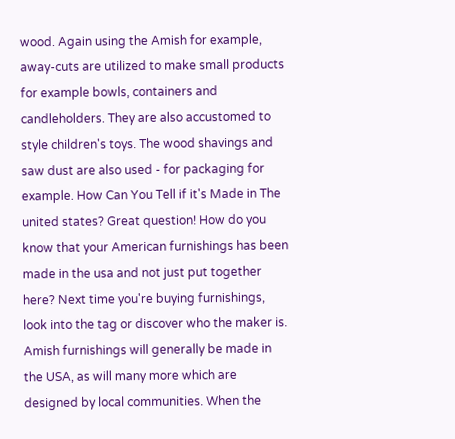wood. Again using the Amish for example, away-cuts are utilized to make small products for example bowls, containers and candleholders. They are also accustomed to style children's toys. The wood shavings and saw dust are also used - for packaging for example. How Can You Tell if it's Made in The united states? Great question! How do you know that your American furnishings has been made in the usa and not just put together here? Next time you're buying furnishings, look into the tag or discover who the maker is. Amish furnishings will generally be made in the USA, as will many more which are designed by local communities. When the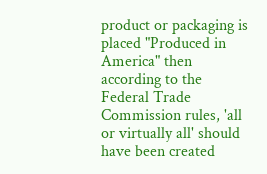product or packaging is placed "Produced in America" then according to the Federal Trade Commission rules, 'all or virtually all' should have been created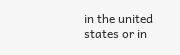in the united states or in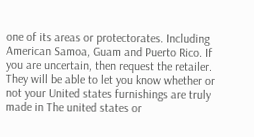one of its areas or protectorates. Including American Samoa, Guam and Puerto Rico. If you are uncertain, then request the retailer. They will be able to let you know whether or not your United states furnishings are truly made in The united states or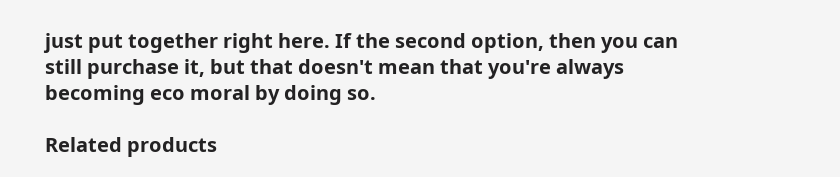just put together right here. If the second option, then you can still purchase it, but that doesn't mean that you're always becoming eco moral by doing so.

Related products